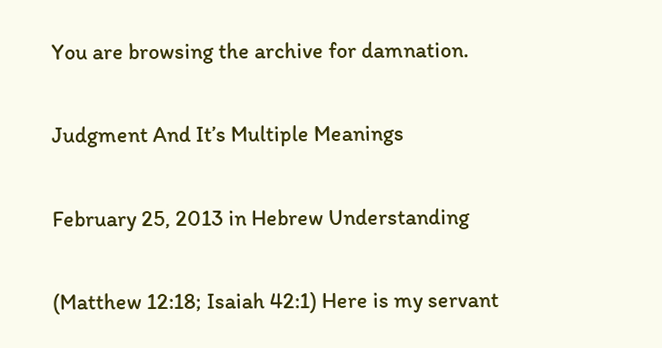You are browsing the archive for damnation.

Judgment And It’s Multiple Meanings

February 25, 2013 in Hebrew Understanding

(Matthew 12:18; Isaiah 42:1) Here is my servant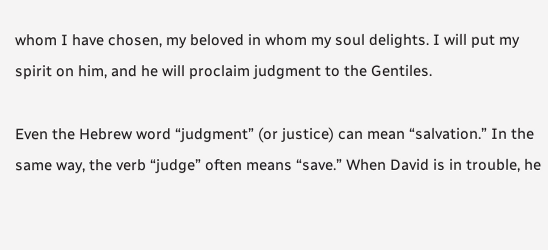whom I have chosen, my beloved in whom my soul delights. I will put my spirit on him, and he will proclaim judgment to the Gentiles.

Even the Hebrew word “judgment” (or justice) can mean “salvation.” In the same way, the verb “judge” often means “save.” When David is in trouble, he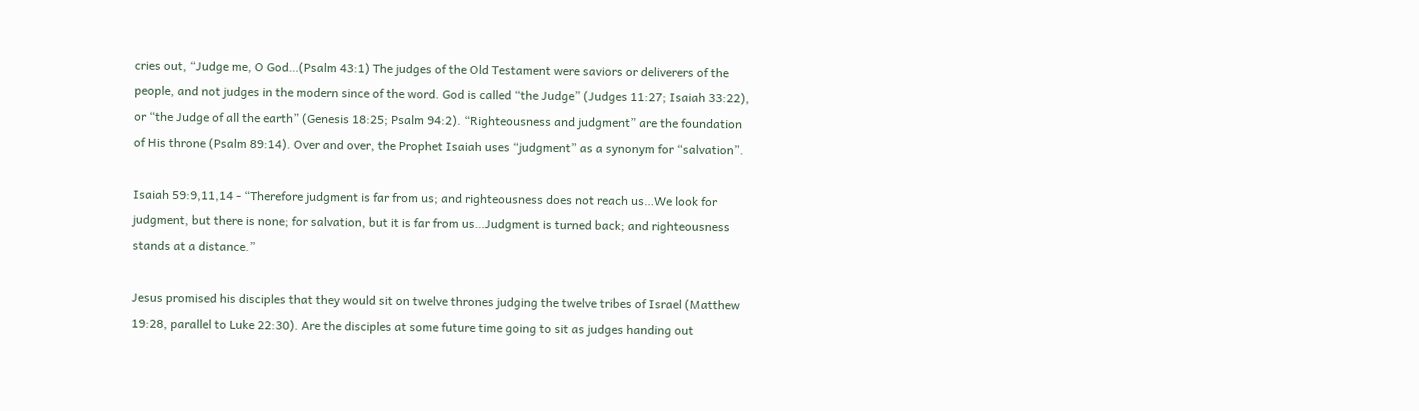cries out, “Judge me, O God…(Psalm 43:1) The judges of the Old Testament were saviors or deliverers of the people, and not judges in the modern since of the word. God is called “the Judge” (Judges 11:27; Isaiah 33:22), or “the Judge of all the earth” (Genesis 18:25; Psalm 94:2). “Righteousness and judgment” are the foundation of His throne (Psalm 89:14). Over and over, the Prophet Isaiah uses “judgment” as a synonym for “salvation”.

Isaiah 59:9,11,14 - “Therefore judgment is far from us; and righteousness does not reach us…We look for judgment, but there is none; for salvation, but it is far from us…Judgment is turned back; and righteousness stands at a distance.”

Jesus promised his disciples that they would sit on twelve thrones judging the twelve tribes of Israel (Matthew 19:28, parallel to Luke 22:30). Are the disciples at some future time going to sit as judges handing out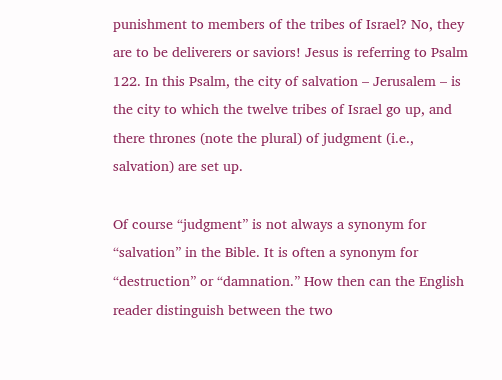punishment to members of the tribes of Israel? No, they are to be deliverers or saviors! Jesus is referring to Psalm 122. In this Psalm, the city of salvation – Jerusalem – is the city to which the twelve tribes of Israel go up, and there thrones (note the plural) of judgment (i.e., salvation) are set up.

Of course “judgment” is not always a synonym for “salvation” in the Bible. It is often a synonym for “destruction” or “damnation.” How then can the English reader distinguish between the two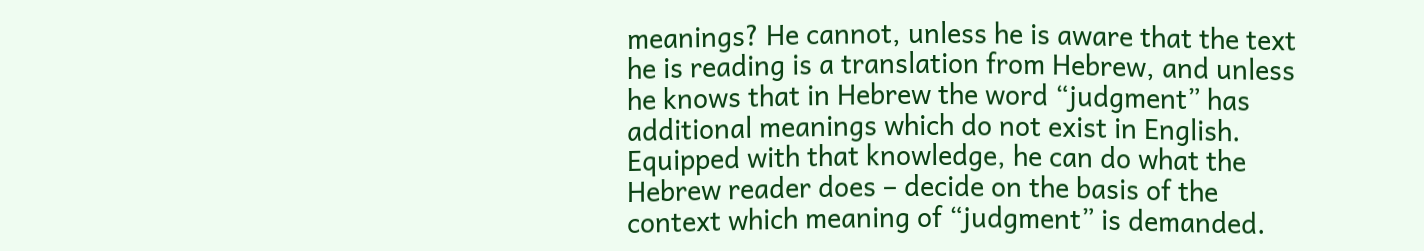meanings? He cannot, unless he is aware that the text he is reading is a translation from Hebrew, and unless he knows that in Hebrew the word “judgment” has additional meanings which do not exist in English. Equipped with that knowledge, he can do what the Hebrew reader does – decide on the basis of the context which meaning of “judgment” is demanded.